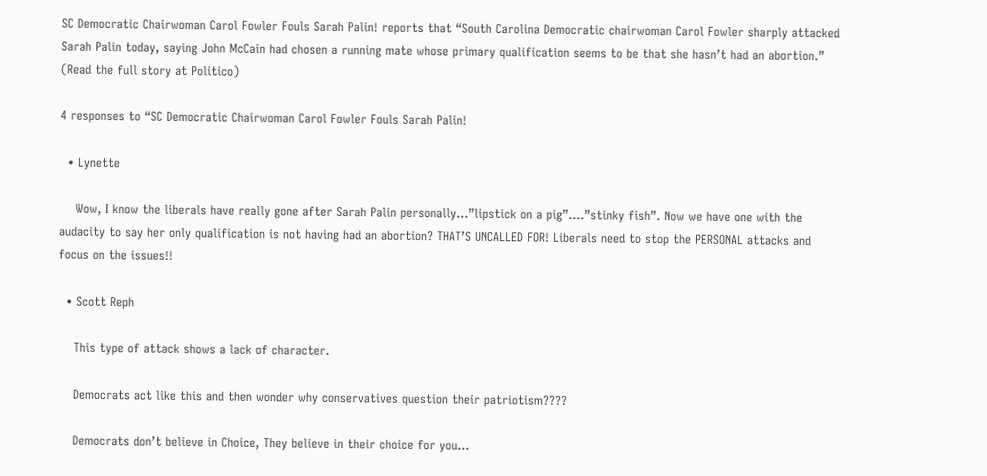SC Democratic Chairwoman Carol Fowler Fouls Sarah Palin! reports that “South Carolina Democratic chairwoman Carol Fowler sharply attacked Sarah Palin today, saying John McCain had chosen a running mate whose primary qualification seems to be that she hasn’t had an abortion.” (Read the full story at Politico)

4 responses to “SC Democratic Chairwoman Carol Fowler Fouls Sarah Palin!

  • Lynette

    Wow, I know the liberals have really gone after Sarah Palin personally…”lipstick on a pig”….”stinky fish”. Now we have one with the audacity to say her only qualification is not having had an abortion? THAT’S UNCALLED FOR! Liberals need to stop the PERSONAL attacks and focus on the issues!!

  • Scott Reph

    This type of attack shows a lack of character.

    Democrats act like this and then wonder why conservatives question their patriotism????

    Democrats don’t believe in Choice, They believe in their choice for you…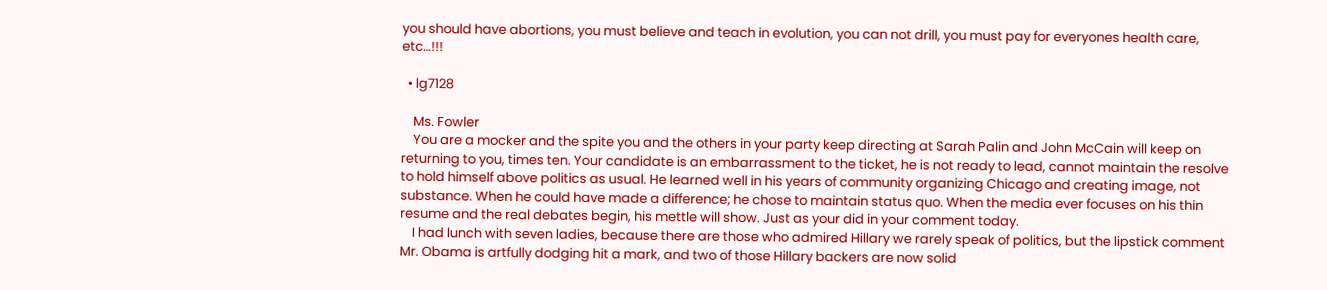you should have abortions, you must believe and teach in evolution, you can not drill, you must pay for everyones health care, etc…!!!

  • lg7128

    Ms. Fowler
    You are a mocker and the spite you and the others in your party keep directing at Sarah Palin and John McCain will keep on returning to you, times ten. Your candidate is an embarrassment to the ticket, he is not ready to lead, cannot maintain the resolve to hold himself above politics as usual. He learned well in his years of community organizing Chicago and creating image, not substance. When he could have made a difference; he chose to maintain status quo. When the media ever focuses on his thin resume and the real debates begin, his mettle will show. Just as your did in your comment today.
    I had lunch with seven ladies, because there are those who admired Hillary we rarely speak of politics, but the lipstick comment Mr. Obama is artfully dodging hit a mark, and two of those Hillary backers are now solid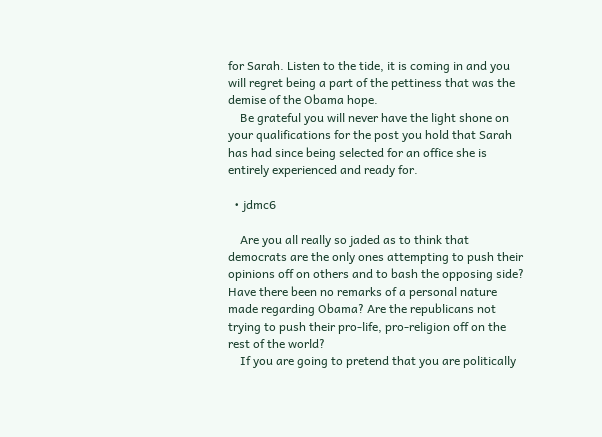for Sarah. Listen to the tide, it is coming in and you will regret being a part of the pettiness that was the demise of the Obama hope.
    Be grateful you will never have the light shone on your qualifications for the post you hold that Sarah has had since being selected for an office she is entirely experienced and ready for.

  • jdmc6

    Are you all really so jaded as to think that democrats are the only ones attempting to push their opinions off on others and to bash the opposing side? Have there been no remarks of a personal nature made regarding Obama? Are the republicans not trying to push their pro-life, pro-religion off on the rest of the world?
    If you are going to pretend that you are politically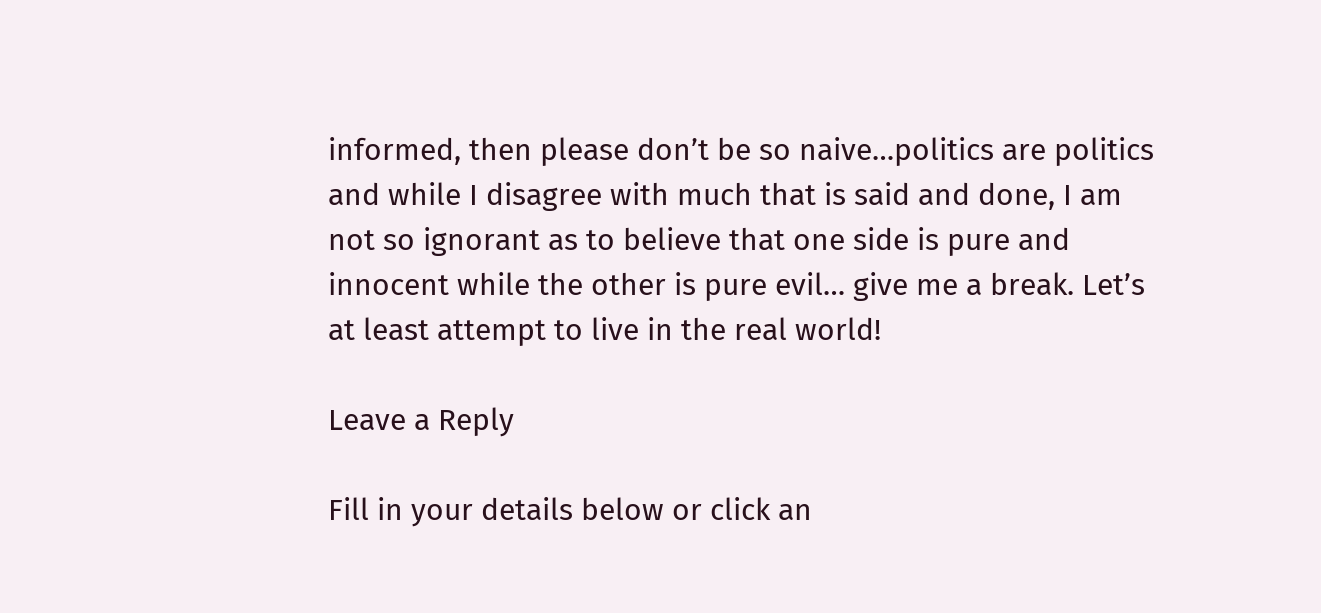informed, then please don’t be so naive…politics are politics and while I disagree with much that is said and done, I am not so ignorant as to believe that one side is pure and innocent while the other is pure evil… give me a break. Let’s at least attempt to live in the real world!

Leave a Reply

Fill in your details below or click an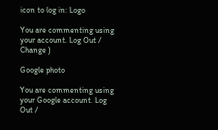icon to log in: Logo

You are commenting using your account. Log Out /  Change )

Google photo

You are commenting using your Google account. Log Out /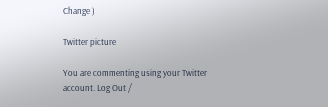Change )

Twitter picture

You are commenting using your Twitter account. Log Out /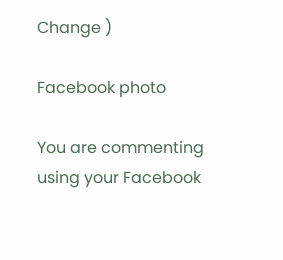Change )

Facebook photo

You are commenting using your Facebook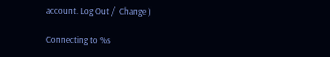account. Log Out /  Change )

Connecting to %s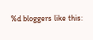%d bloggers like this: